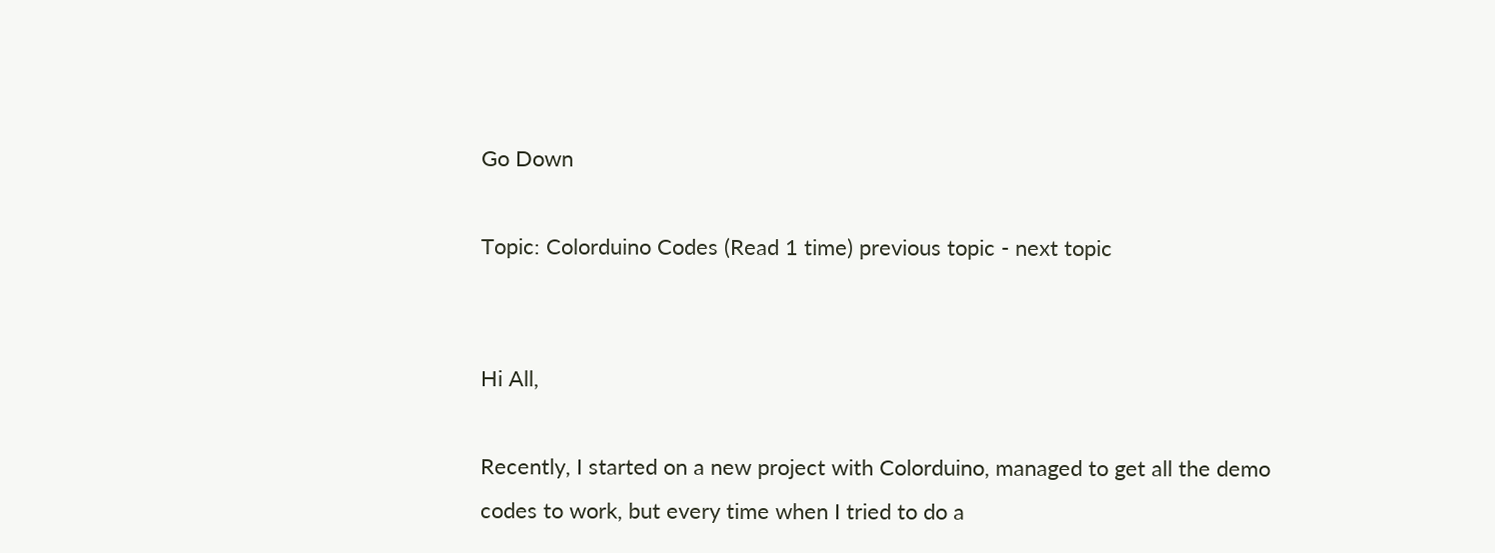Go Down

Topic: Colorduino Codes (Read 1 time) previous topic - next topic


Hi All,

Recently, I started on a new project with Colorduino, managed to get all the demo codes to work, but every time when I tried to do a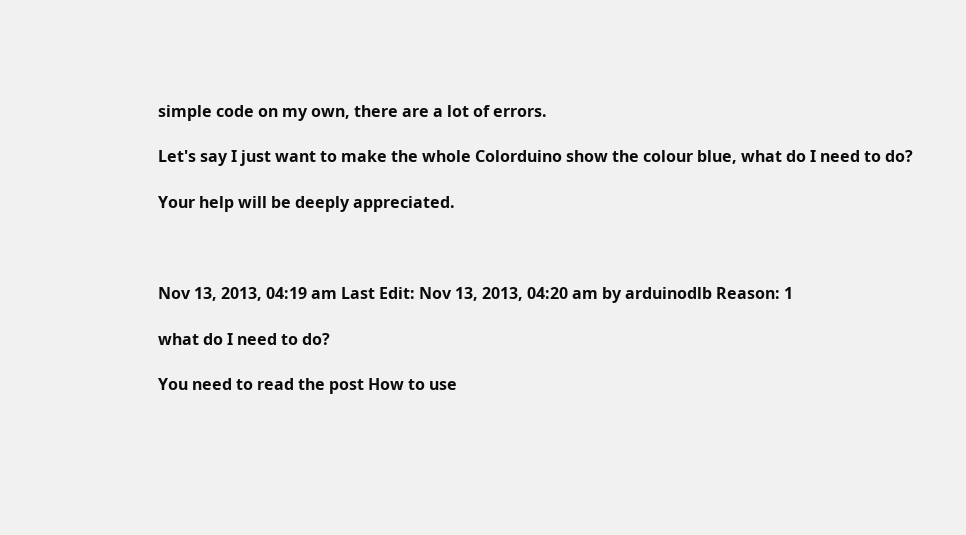simple code on my own, there are a lot of errors.

Let's say I just want to make the whole Colorduino show the colour blue, what do I need to do?

Your help will be deeply appreciated.



Nov 13, 2013, 04:19 am Last Edit: Nov 13, 2013, 04:20 am by arduinodlb Reason: 1

what do I need to do?

You need to read the post How to use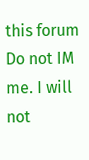this forum
Do not IM me. I will not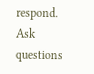respond. Ask questions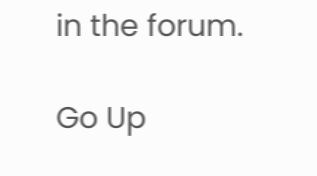in the forum.

Go Up